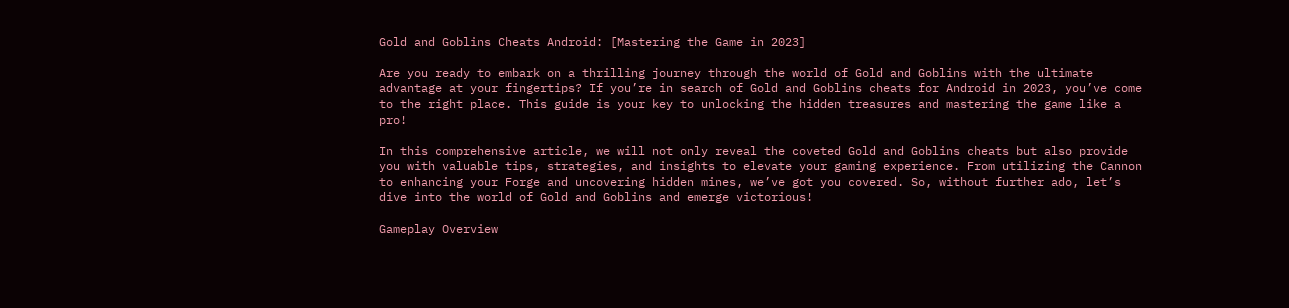Gold and Goblins Cheats Android: [Mastering the Game in 2023]

Are you ready to embark on a thrilling journey through the world of Gold and Goblins with the ultimate advantage at your fingertips? If you’re in search of Gold and Goblins cheats for Android in 2023, you’ve come to the right place. This guide is your key to unlocking the hidden treasures and mastering the game like a pro!

In this comprehensive article, we will not only reveal the coveted Gold and Goblins cheats but also provide you with valuable tips, strategies, and insights to elevate your gaming experience. From utilizing the Cannon to enhancing your Forge and uncovering hidden mines, we’ve got you covered. So, without further ado, let’s dive into the world of Gold and Goblins and emerge victorious!

Gameplay Overview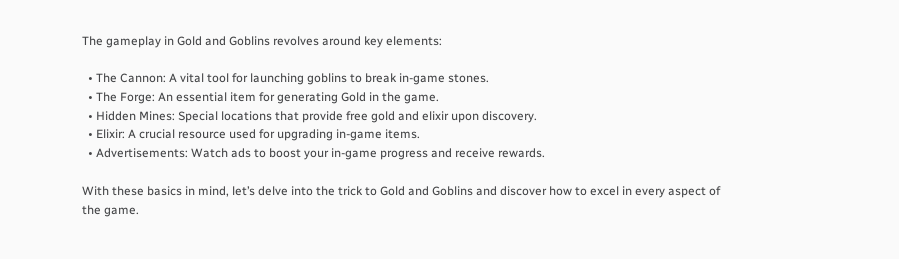The gameplay in Gold and Goblins revolves around key elements:

  • The Cannon: A vital tool for launching goblins to break in-game stones.
  • The Forge: An essential item for generating Gold in the game.
  • Hidden Mines: Special locations that provide free gold and elixir upon discovery.
  • Elixir: A crucial resource used for upgrading in-game items.
  • Advertisements: Watch ads to boost your in-game progress and receive rewards.

With these basics in mind, let’s delve into the trick to Gold and Goblins and discover how to excel in every aspect of the game.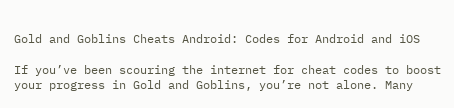Gold and Goblins Cheats Android: Codes for Android and iOS

If you’ve been scouring the internet for cheat codes to boost your progress in Gold and Goblins, you’re not alone. Many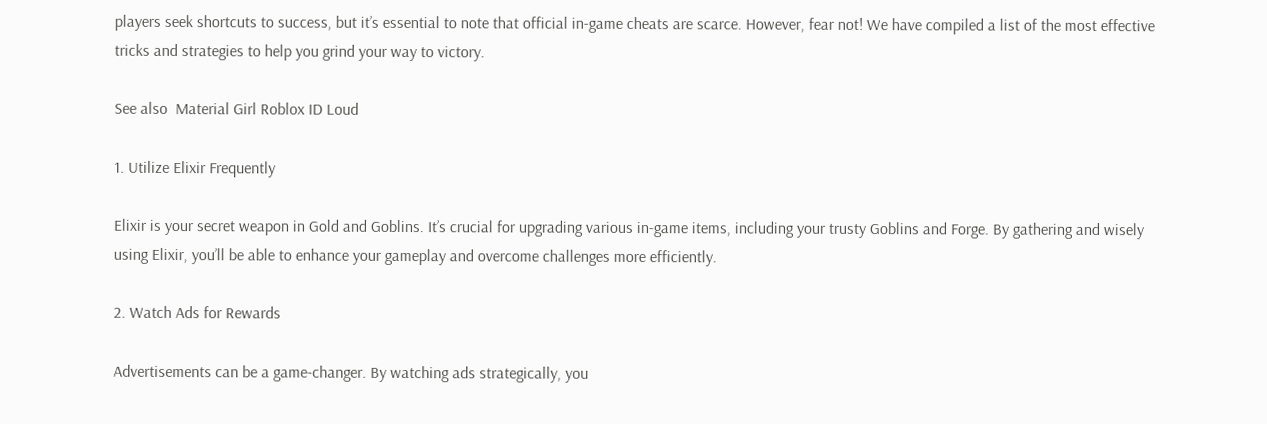players seek shortcuts to success, but it’s essential to note that official in-game cheats are scarce. However, fear not! We have compiled a list of the most effective tricks and strategies to help you grind your way to victory.

See also  Material Girl Roblox ID Loud

1. Utilize Elixir Frequently

Elixir is your secret weapon in Gold and Goblins. It’s crucial for upgrading various in-game items, including your trusty Goblins and Forge. By gathering and wisely using Elixir, you’ll be able to enhance your gameplay and overcome challenges more efficiently.

2. Watch Ads for Rewards

Advertisements can be a game-changer. By watching ads strategically, you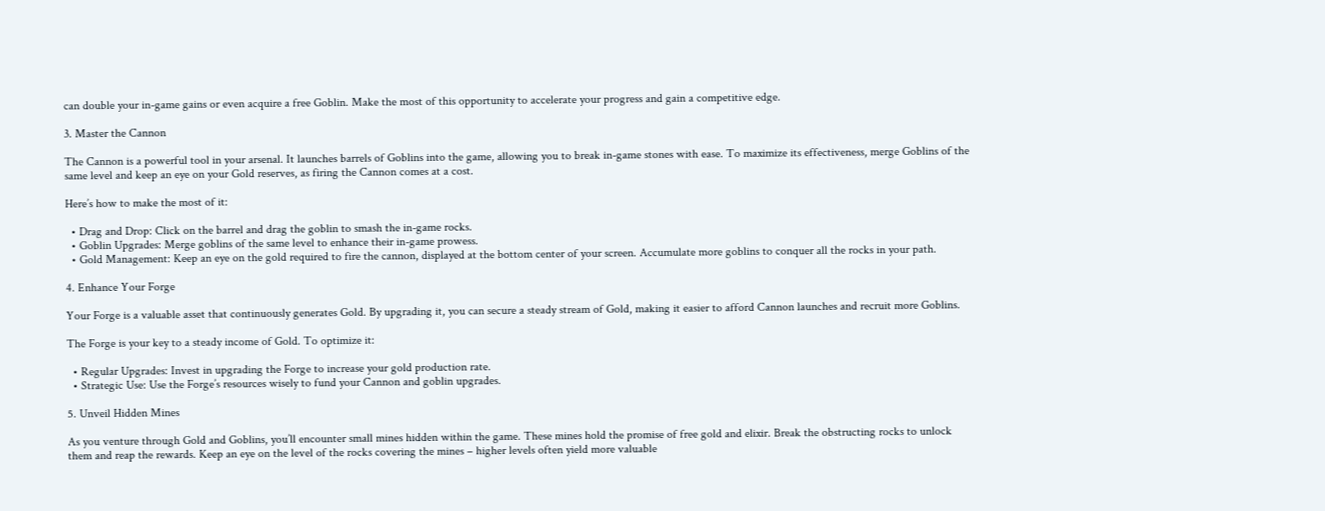can double your in-game gains or even acquire a free Goblin. Make the most of this opportunity to accelerate your progress and gain a competitive edge.

3. Master the Cannon

The Cannon is a powerful tool in your arsenal. It launches barrels of Goblins into the game, allowing you to break in-game stones with ease. To maximize its effectiveness, merge Goblins of the same level and keep an eye on your Gold reserves, as firing the Cannon comes at a cost.

Here’s how to make the most of it:

  • Drag and Drop: Click on the barrel and drag the goblin to smash the in-game rocks.
  • Goblin Upgrades: Merge goblins of the same level to enhance their in-game prowess.
  • Gold Management: Keep an eye on the gold required to fire the cannon, displayed at the bottom center of your screen. Accumulate more goblins to conquer all the rocks in your path.

4. Enhance Your Forge

Your Forge is a valuable asset that continuously generates Gold. By upgrading it, you can secure a steady stream of Gold, making it easier to afford Cannon launches and recruit more Goblins.

The Forge is your key to a steady income of Gold. To optimize it:

  • Regular Upgrades: Invest in upgrading the Forge to increase your gold production rate.
  • Strategic Use: Use the Forge’s resources wisely to fund your Cannon and goblin upgrades.

5. Unveil Hidden Mines

As you venture through Gold and Goblins, you’ll encounter small mines hidden within the game. These mines hold the promise of free gold and elixir. Break the obstructing rocks to unlock them and reap the rewards. Keep an eye on the level of the rocks covering the mines – higher levels often yield more valuable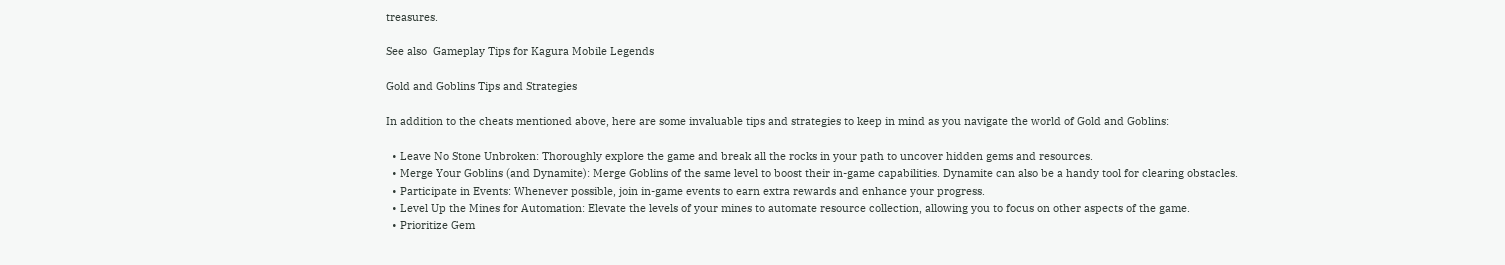treasures.

See also  Gameplay Tips for Kagura Mobile Legends

Gold and Goblins Tips and Strategies

In addition to the cheats mentioned above, here are some invaluable tips and strategies to keep in mind as you navigate the world of Gold and Goblins:

  • Leave No Stone Unbroken: Thoroughly explore the game and break all the rocks in your path to uncover hidden gems and resources.
  • Merge Your Goblins (and Dynamite): Merge Goblins of the same level to boost their in-game capabilities. Dynamite can also be a handy tool for clearing obstacles.
  • Participate in Events: Whenever possible, join in-game events to earn extra rewards and enhance your progress.
  • Level Up the Mines for Automation: Elevate the levels of your mines to automate resource collection, allowing you to focus on other aspects of the game.
  • Prioritize Gem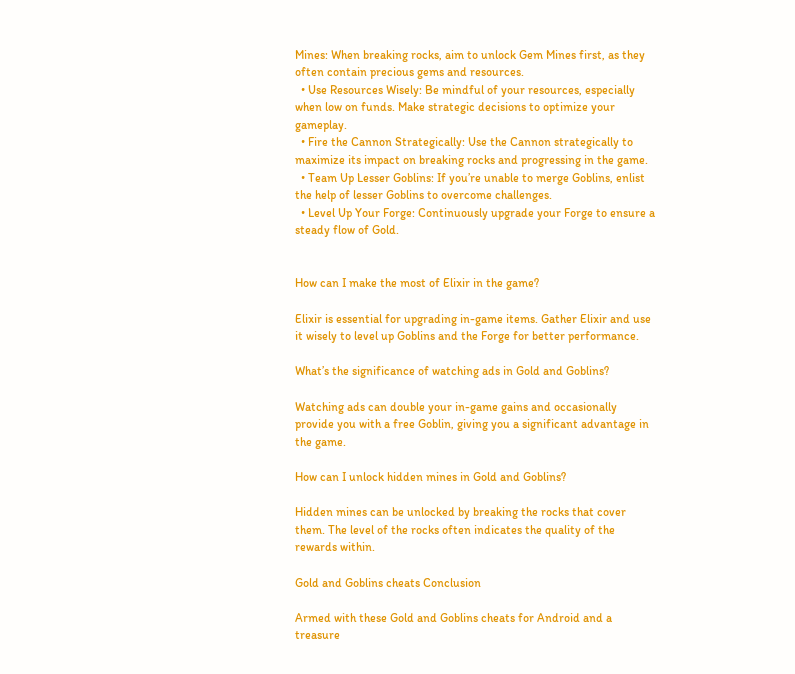Mines: When breaking rocks, aim to unlock Gem Mines first, as they often contain precious gems and resources.
  • Use Resources Wisely: Be mindful of your resources, especially when low on funds. Make strategic decisions to optimize your gameplay.
  • Fire the Cannon Strategically: Use the Cannon strategically to maximize its impact on breaking rocks and progressing in the game.
  • Team Up Lesser Goblins: If you’re unable to merge Goblins, enlist the help of lesser Goblins to overcome challenges.
  • Level Up Your Forge: Continuously upgrade your Forge to ensure a steady flow of Gold.


How can I make the most of Elixir in the game?

Elixir is essential for upgrading in-game items. Gather Elixir and use it wisely to level up Goblins and the Forge for better performance.

What’s the significance of watching ads in Gold and Goblins?

Watching ads can double your in-game gains and occasionally provide you with a free Goblin, giving you a significant advantage in the game.

How can I unlock hidden mines in Gold and Goblins?

Hidden mines can be unlocked by breaking the rocks that cover them. The level of the rocks often indicates the quality of the rewards within.

Gold and Goblins cheats Conclusion

Armed with these Gold and Goblins cheats for Android and a treasure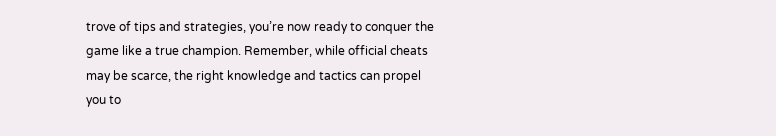trove of tips and strategies, you’re now ready to conquer the game like a true champion. Remember, while official cheats may be scarce, the right knowledge and tactics can propel you to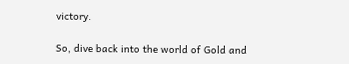victory.

So, dive back into the world of Gold and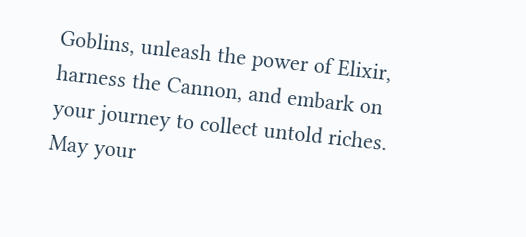Goblins, unleash the power of Elixir, harness the Cannon, and embark on your journey to collect untold riches. May your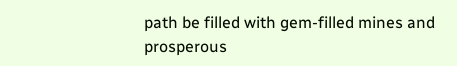path be filled with gem-filled mines and prosperous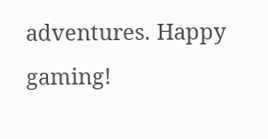adventures. Happy gaming!